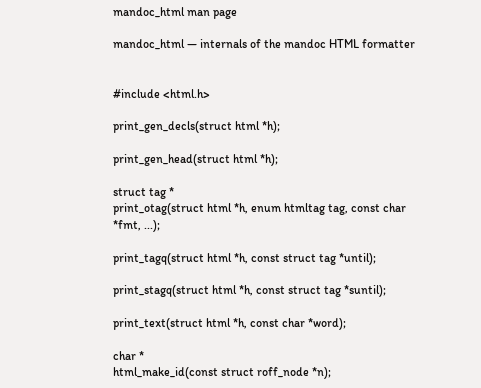mandoc_html man page

mandoc_html — internals of the mandoc HTML formatter


#include <html.h>

print_gen_decls(struct html *h);

print_gen_head(struct html *h);

struct tag *
print_otag(struct html *h, enum htmltag tag, const char *fmt, ...);

print_tagq(struct html *h, const struct tag *until);

print_stagq(struct html *h, const struct tag *suntil);

print_text(struct html *h, const char *word);

char *
html_make_id(const struct roff_node *n);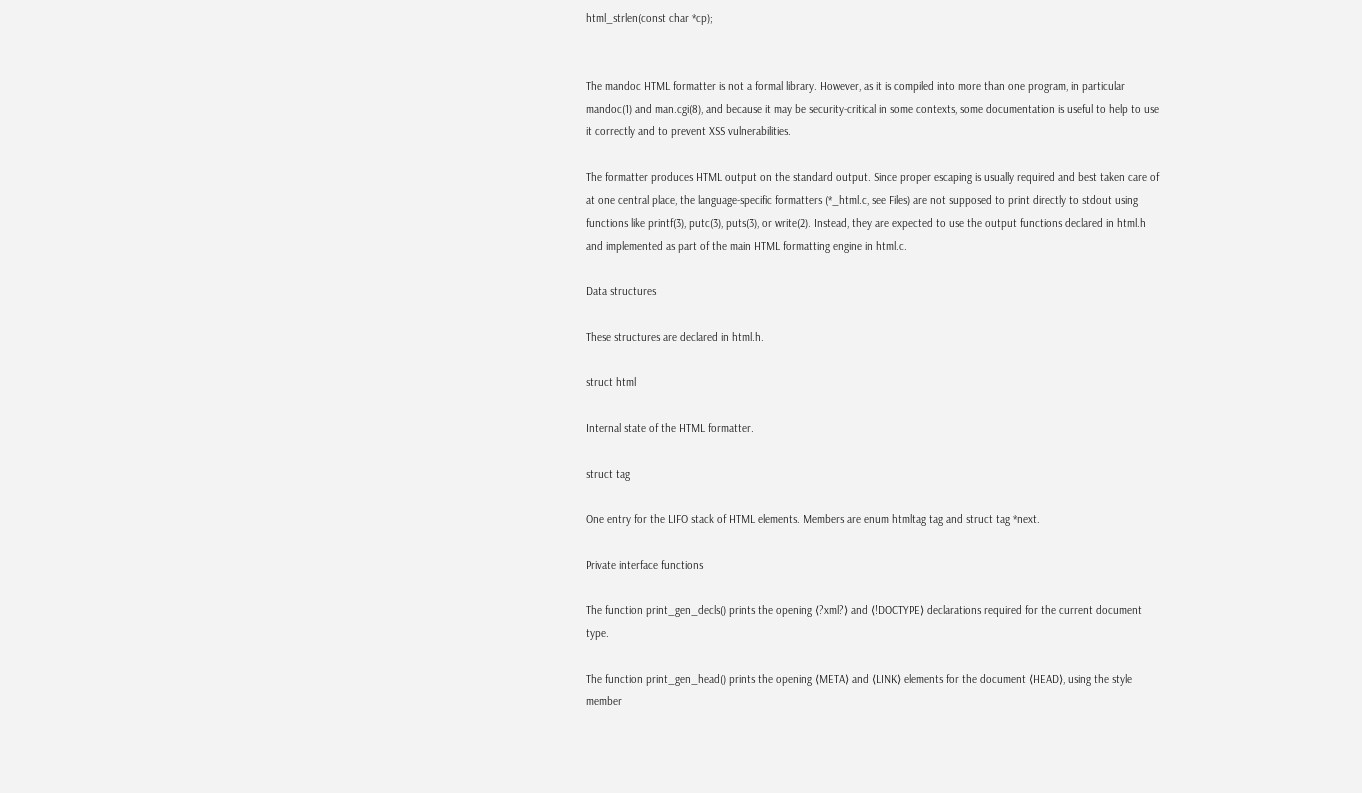html_strlen(const char *cp);


The mandoc HTML formatter is not a formal library. However, as it is compiled into more than one program, in particular mandoc(1) and man.cgi(8), and because it may be security-critical in some contexts, some documentation is useful to help to use it correctly and to prevent XSS vulnerabilities.

The formatter produces HTML output on the standard output. Since proper escaping is usually required and best taken care of at one central place, the language-specific formatters (*_html.c, see Files) are not supposed to print directly to stdout using functions like printf(3), putc(3), puts(3), or write(2). Instead, they are expected to use the output functions declared in html.h and implemented as part of the main HTML formatting engine in html.c.

Data structures

These structures are declared in html.h.

struct html

Internal state of the HTML formatter.

struct tag

One entry for the LIFO stack of HTML elements. Members are enum htmltag tag and struct tag *next.

Private interface functions

The function print_gen_decls() prints the opening ⟨?xml?⟩ and ⟨!DOCTYPE⟩ declarations required for the current document type.

The function print_gen_head() prints the opening ⟨META⟩ and ⟨LINK⟩ elements for the document ⟨HEAD⟩, using the style member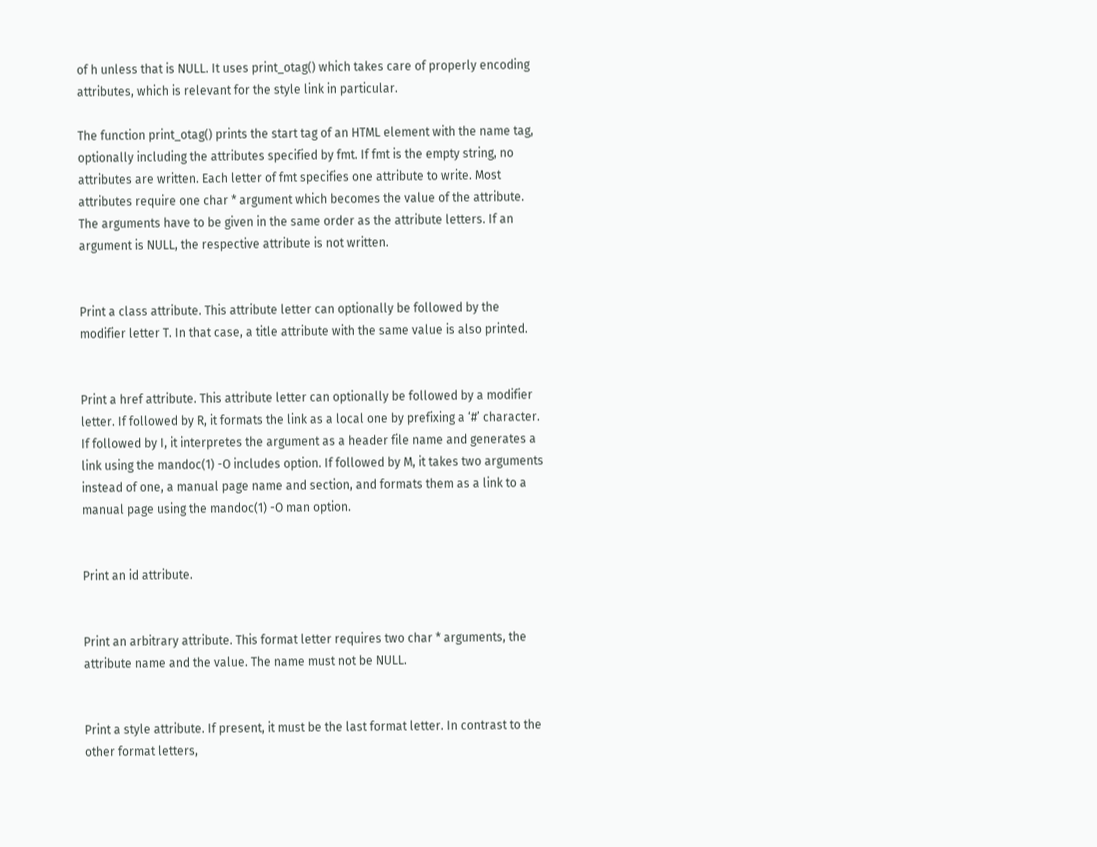of h unless that is NULL. It uses print_otag() which takes care of properly encoding attributes, which is relevant for the style link in particular.

The function print_otag() prints the start tag of an HTML element with the name tag, optionally including the attributes specified by fmt. If fmt is the empty string, no attributes are written. Each letter of fmt specifies one attribute to write. Most attributes require one char * argument which becomes the value of the attribute. The arguments have to be given in the same order as the attribute letters. If an argument is NULL, the respective attribute is not written.


Print a class attribute. This attribute letter can optionally be followed by the modifier letter T. In that case, a title attribute with the same value is also printed.


Print a href attribute. This attribute letter can optionally be followed by a modifier letter. If followed by R, it formats the link as a local one by prefixing a ‘#’ character. If followed by I, it interpretes the argument as a header file name and generates a link using the mandoc(1) -O includes option. If followed by M, it takes two arguments instead of one, a manual page name and section, and formats them as a link to a manual page using the mandoc(1) -O man option.


Print an id attribute.


Print an arbitrary attribute. This format letter requires two char * arguments, the attribute name and the value. The name must not be NULL.


Print a style attribute. If present, it must be the last format letter. In contrast to the other format letters,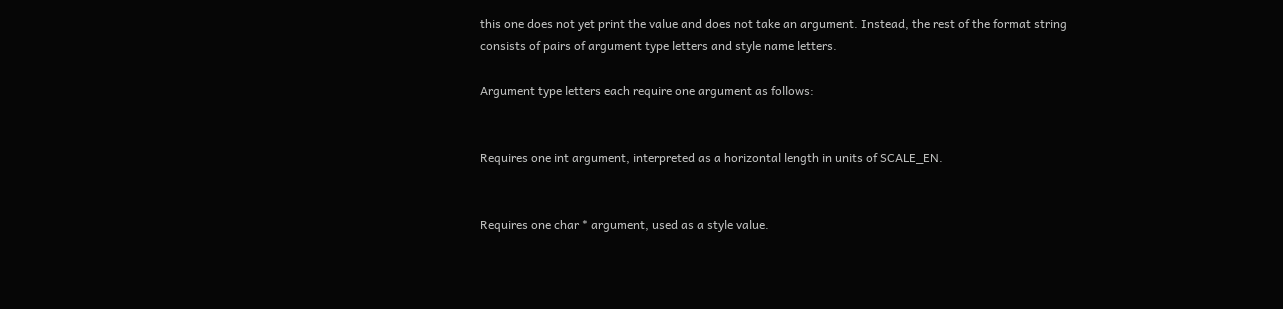this one does not yet print the value and does not take an argument. Instead, the rest of the format string consists of pairs of argument type letters and style name letters.

Argument type letters each require one argument as follows:


Requires one int argument, interpreted as a horizontal length in units of SCALE_EN.


Requires one char * argument, used as a style value.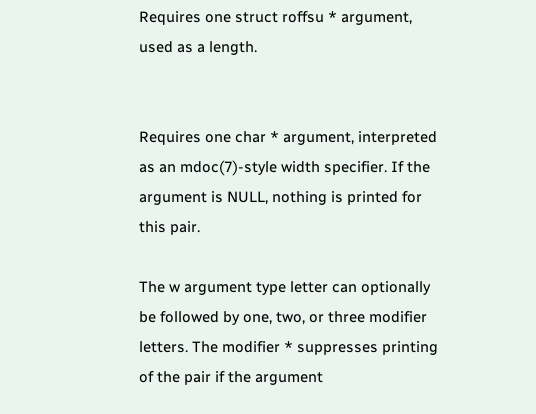Requires one struct roffsu * argument, used as a length.


Requires one char * argument, interpreted as an mdoc(7)-style width specifier. If the argument is NULL, nothing is printed for this pair.

The w argument type letter can optionally be followed by one, two, or three modifier letters. The modifier * suppresses printing of the pair if the argument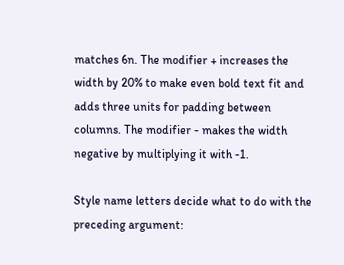matches 6n. The modifier + increases the width by 20% to make even bold text fit and adds three units for padding between columns. The modifier - makes the width negative by multiplying it with -1.

Style name letters decide what to do with the preceding argument: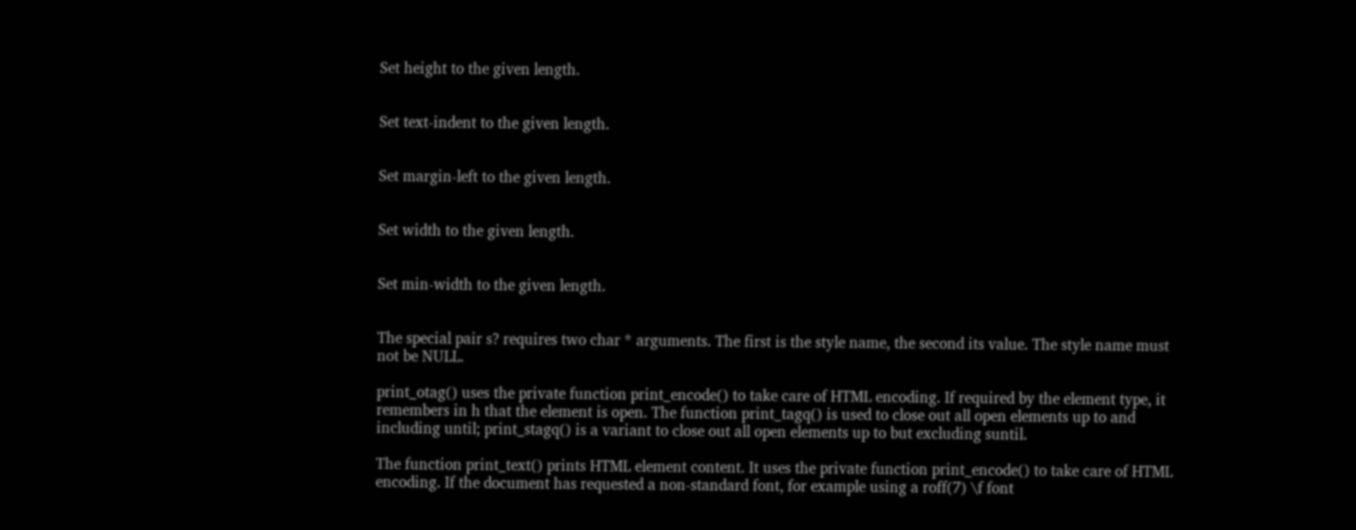Set height to the given length.


Set text-indent to the given length.


Set margin-left to the given length.


Set width to the given length.


Set min-width to the given length.


The special pair s? requires two char * arguments. The first is the style name, the second its value. The style name must not be NULL.

print_otag() uses the private function print_encode() to take care of HTML encoding. If required by the element type, it remembers in h that the element is open. The function print_tagq() is used to close out all open elements up to and including until; print_stagq() is a variant to close out all open elements up to but excluding suntil.

The function print_text() prints HTML element content. It uses the private function print_encode() to take care of HTML encoding. If the document has requested a non-standard font, for example using a roff(7) \f font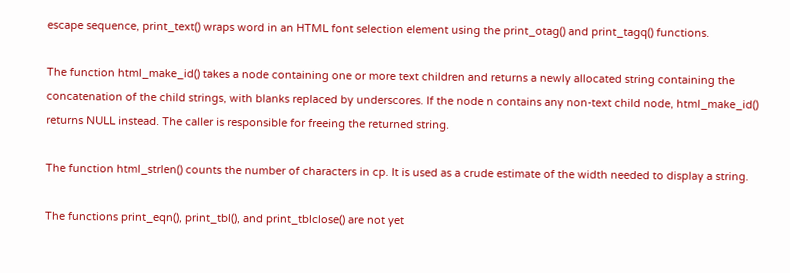escape sequence, print_text() wraps word in an HTML font selection element using the print_otag() and print_tagq() functions.

The function html_make_id() takes a node containing one or more text children and returns a newly allocated string containing the concatenation of the child strings, with blanks replaced by underscores. If the node n contains any non-text child node, html_make_id() returns NULL instead. The caller is responsible for freeing the returned string.

The function html_strlen() counts the number of characters in cp. It is used as a crude estimate of the width needed to display a string.

The functions print_eqn(), print_tbl(), and print_tblclose() are not yet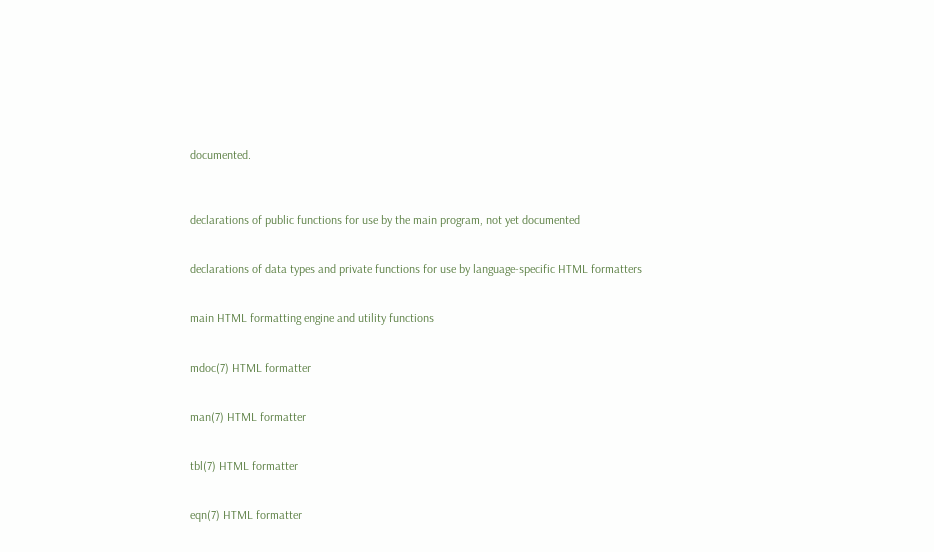documented.



declarations of public functions for use by the main program, not yet documented


declarations of data types and private functions for use by language-specific HTML formatters


main HTML formatting engine and utility functions


mdoc(7) HTML formatter


man(7) HTML formatter


tbl(7) HTML formatter


eqn(7) HTML formatter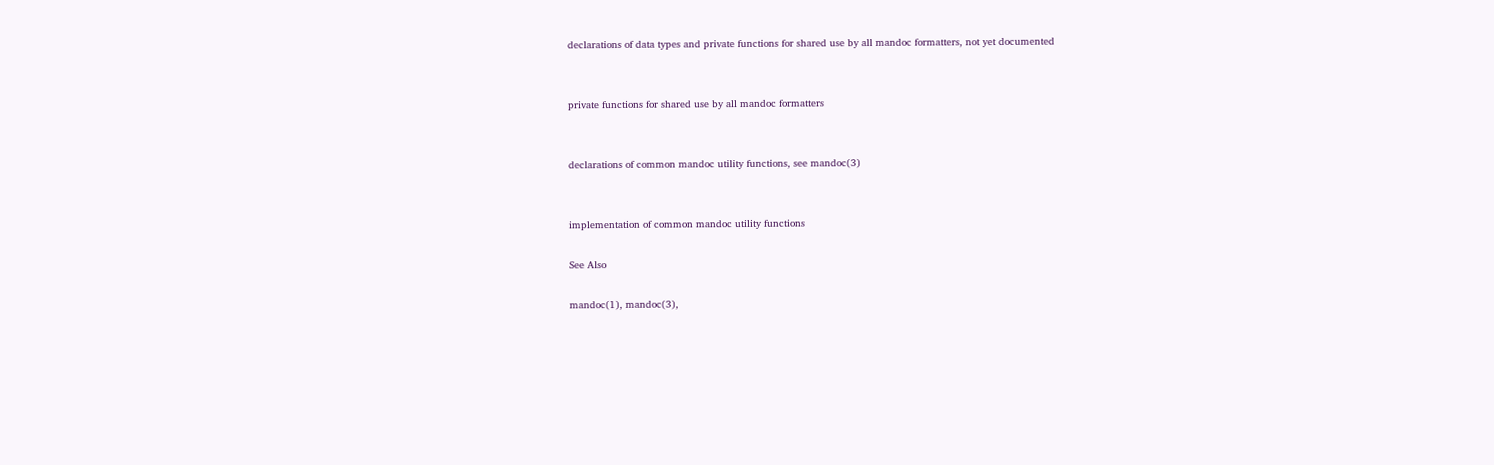declarations of data types and private functions for shared use by all mandoc formatters, not yet documented


private functions for shared use by all mandoc formatters


declarations of common mandoc utility functions, see mandoc(3)


implementation of common mandoc utility functions

See Also

mandoc(1), mandoc(3),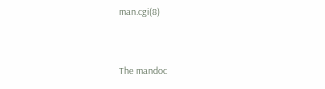man.cgi(8)


The mandoc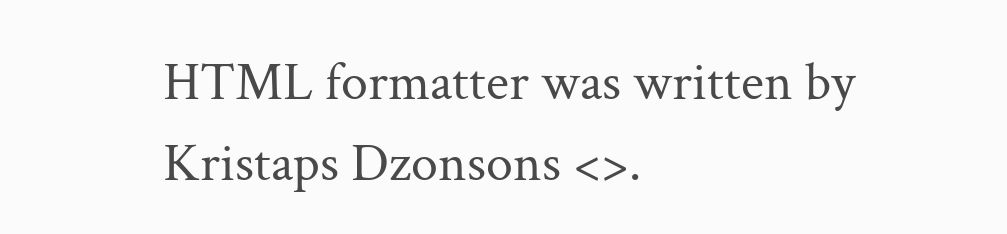HTML formatter was written by Kristaps Dzonsons <>.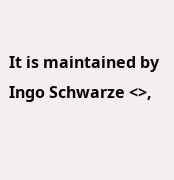It is maintained by Ingo Schwarze <>,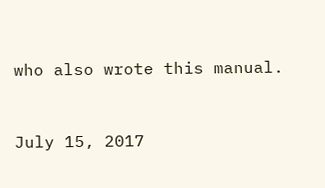who also wrote this manual.


July 15, 2017